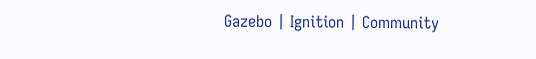Gazebo | Ignition | Community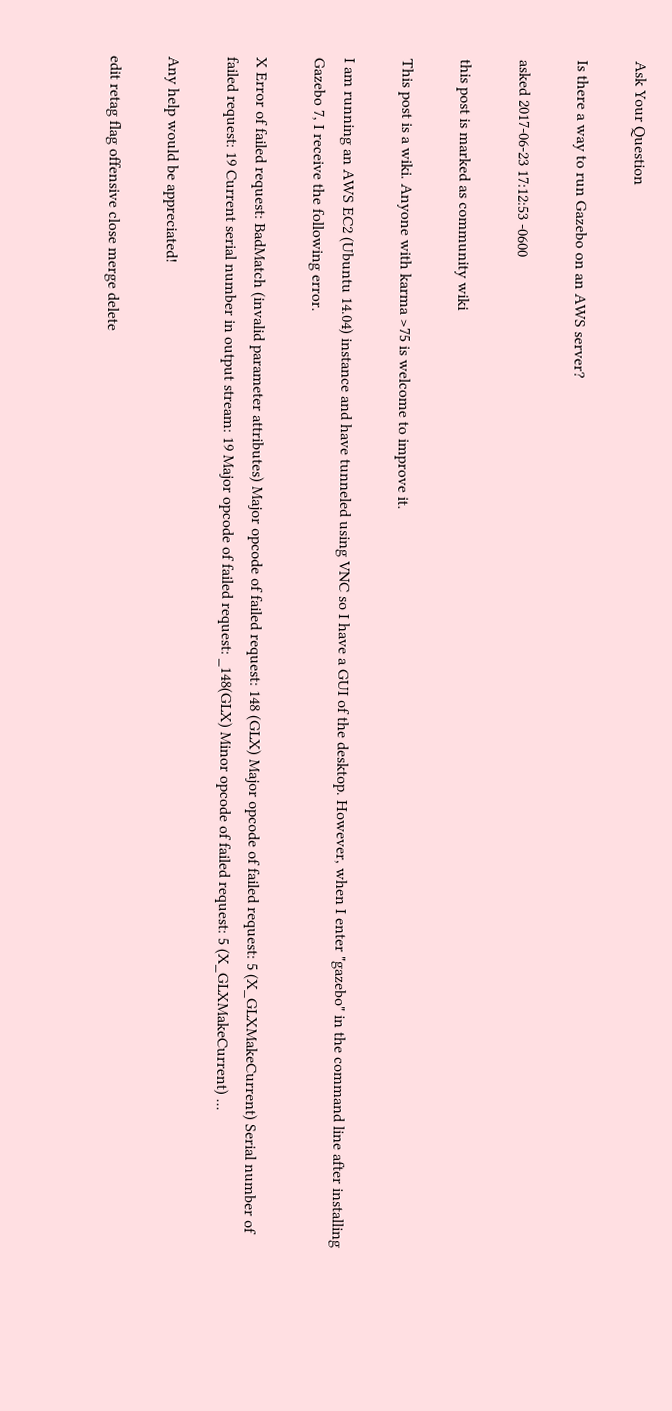Ask Your Question

Is there a way to run Gazebo on an AWS server?

asked 2017-06-23 17:12:53 -0600

this post is marked as community wiki

This post is a wiki. Anyone with karma >75 is welcome to improve it.

I am running an AWS EC2 (Ubuntu 14.04) instance and have tunneled using VNC so I have a GUI of the desktop. However, when I enter "gazebo" in the command line after installing Gazebo 7, I receive the following error.

X Error of failed request: BadMatch (invalid parameter attributes) Major opcode of failed request: 148 (GLX) Major opcode of failed request: 5 (X_GLXMakeCurrent) Serial number of failed request: 19 Current serial number in output stream: 19 Major opcode of failed request: _148(GLX) Minor opcode of failed request: 5 (X_GLXMakeCurrent) ...

Any help would be appreciated!

edit retag flag offensive close merge delete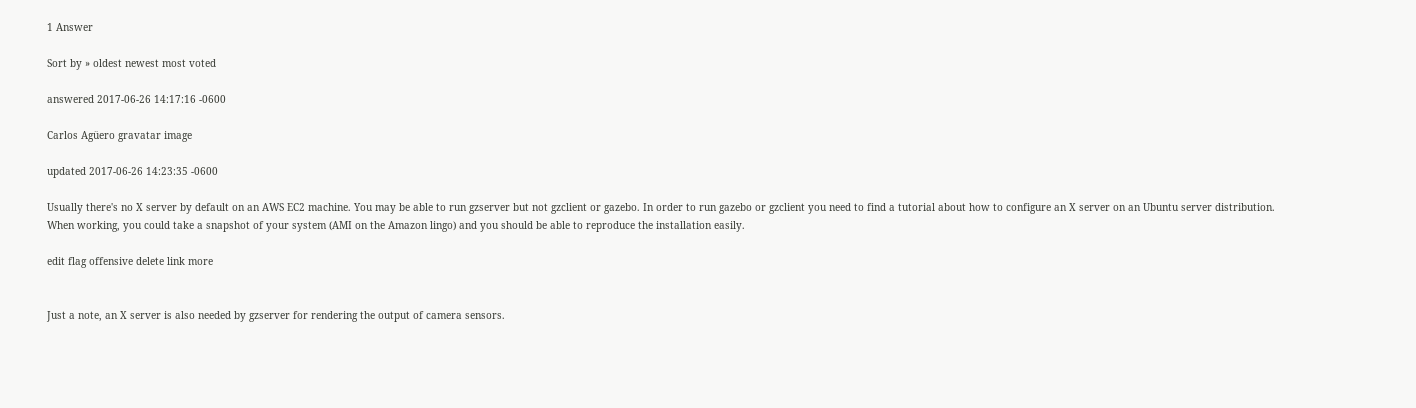1 Answer

Sort by » oldest newest most voted

answered 2017-06-26 14:17:16 -0600

Carlos Agüero gravatar image

updated 2017-06-26 14:23:35 -0600

Usually there's no X server by default on an AWS EC2 machine. You may be able to run gzserver but not gzclient or gazebo. In order to run gazebo or gzclient you need to find a tutorial about how to configure an X server on an Ubuntu server distribution. When working, you could take a snapshot of your system (AMI on the Amazon lingo) and you should be able to reproduce the installation easily.

edit flag offensive delete link more


Just a note, an X server is also needed by gzserver for rendering the output of camera sensors.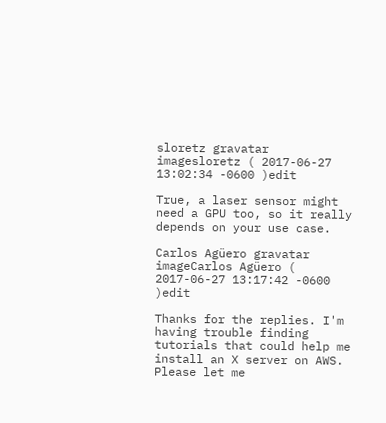sloretz gravatar imagesloretz ( 2017-06-27 13:02:34 -0600 )edit

True, a laser sensor might need a GPU too, so it really depends on your use case.

Carlos Agüero gravatar imageCarlos Agüero ( 2017-06-27 13:17:42 -0600 )edit

Thanks for the replies. I'm having trouble finding tutorials that could help me install an X server on AWS. Please let me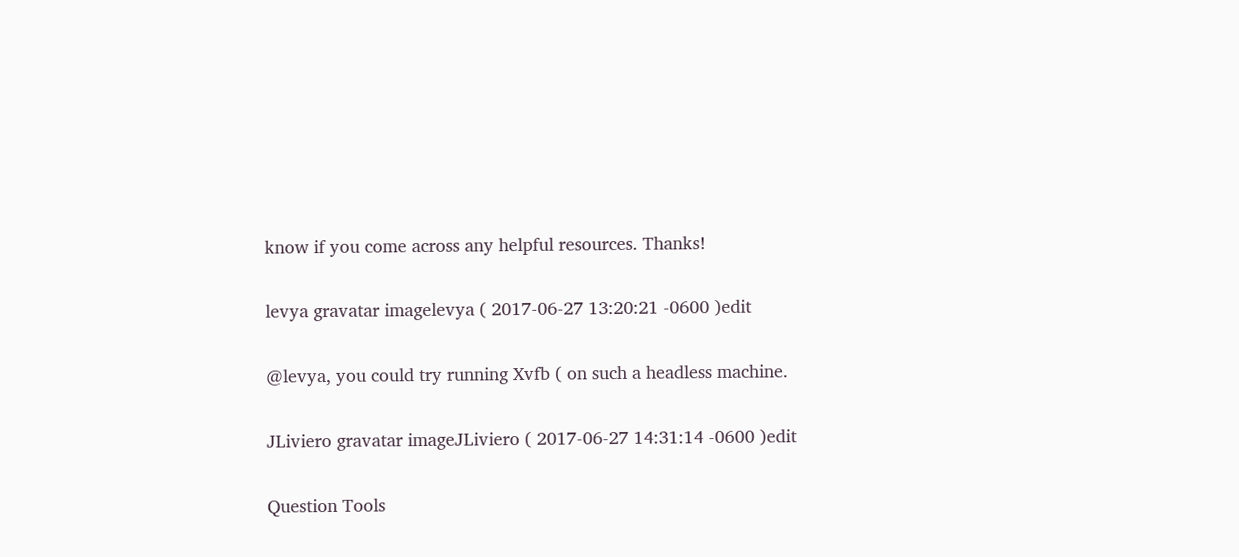know if you come across any helpful resources. Thanks!

levya gravatar imagelevya ( 2017-06-27 13:20:21 -0600 )edit

@levya, you could try running Xvfb ( on such a headless machine.

JLiviero gravatar imageJLiviero ( 2017-06-27 14:31:14 -0600 )edit

Question Tools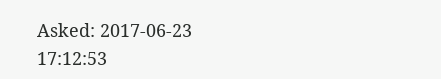Asked: 2017-06-23 17:12:53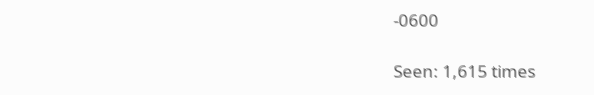-0600

Seen: 1,615 times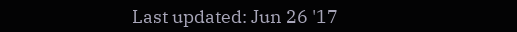Last updated: Jun 26 '17